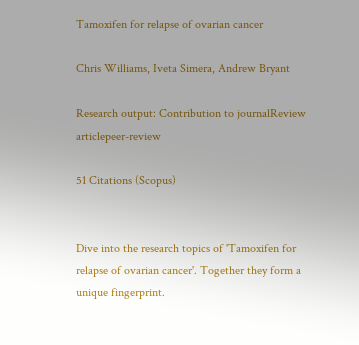Tamoxifen for relapse of ovarian cancer

Chris Williams, Iveta Simera, Andrew Bryant

Research output: Contribution to journalReview articlepeer-review

51 Citations (Scopus)


Dive into the research topics of 'Tamoxifen for relapse of ovarian cancer'. Together they form a unique fingerprint.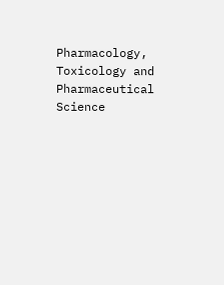Pharmacology, Toxicology and Pharmaceutical Science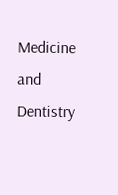Medicine and Dentistry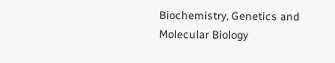Biochemistry, Genetics and Molecular Biology